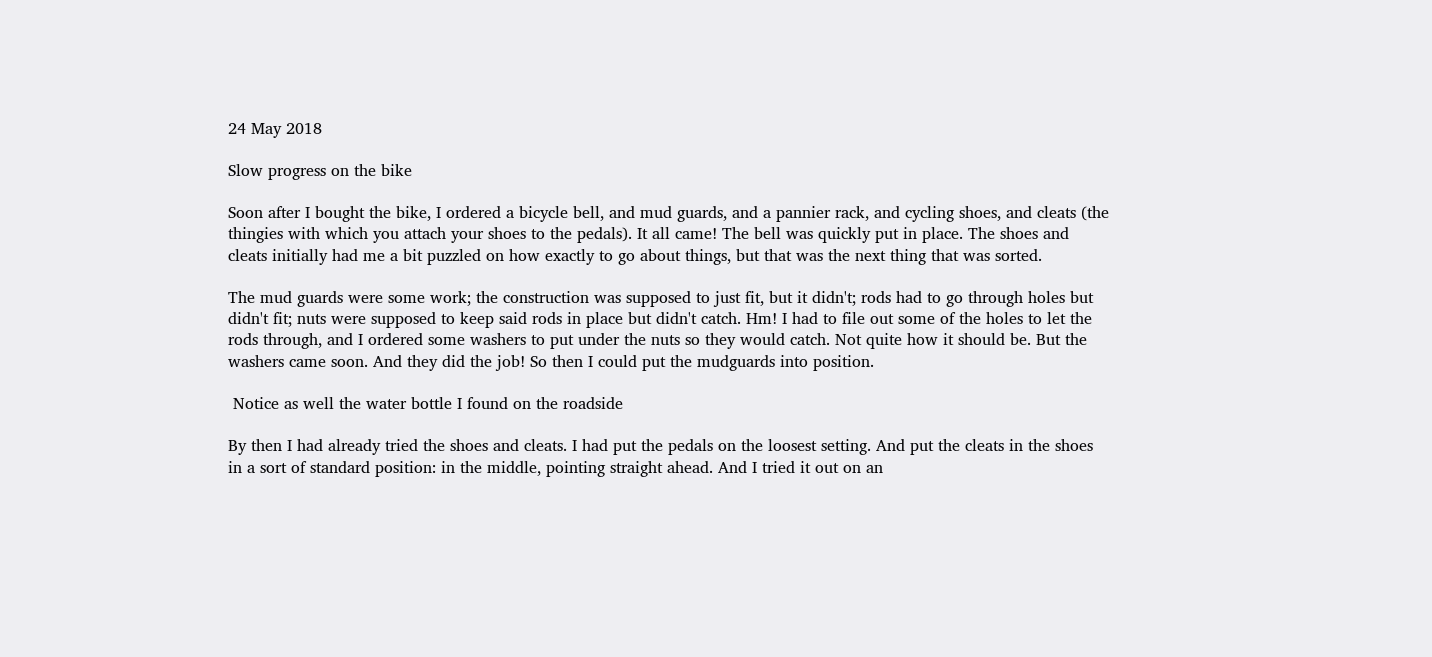24 May 2018

Slow progress on the bike

Soon after I bought the bike, I ordered a bicycle bell, and mud guards, and a pannier rack, and cycling shoes, and cleats (the thingies with which you attach your shoes to the pedals). It all came! The bell was quickly put in place. The shoes and cleats initially had me a bit puzzled on how exactly to go about things, but that was the next thing that was sorted.

The mud guards were some work; the construction was supposed to just fit, but it didn't; rods had to go through holes but didn't fit; nuts were supposed to keep said rods in place but didn't catch. Hm! I had to file out some of the holes to let the rods through, and I ordered some washers to put under the nuts so they would catch. Not quite how it should be. But the washers came soon. And they did the job! So then I could put the mudguards into position.

 Notice as well the water bottle I found on the roadside

By then I had already tried the shoes and cleats. I had put the pedals on the loosest setting. And put the cleats in the shoes in a sort of standard position: in the middle, pointing straight ahead. And I tried it out on an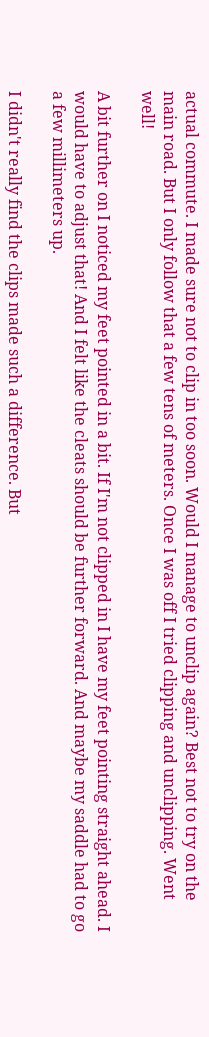actual commute. I made sure not to clip in too soon. Would I manage to unclip again? Best not to try on the main road. But I only follow that a few tens of meters. Once I was off I tried clipping and unclipping. Went well!

A bit further on I noticed my feet pointed in a bit. If I'm not clipped in I have my feet pointing straight ahead. I would have to adjust that! And I felt like the cleats should be further forward. And maybe my saddle had to go a few millimeters up.

I didn't really find the clips made such a difference. But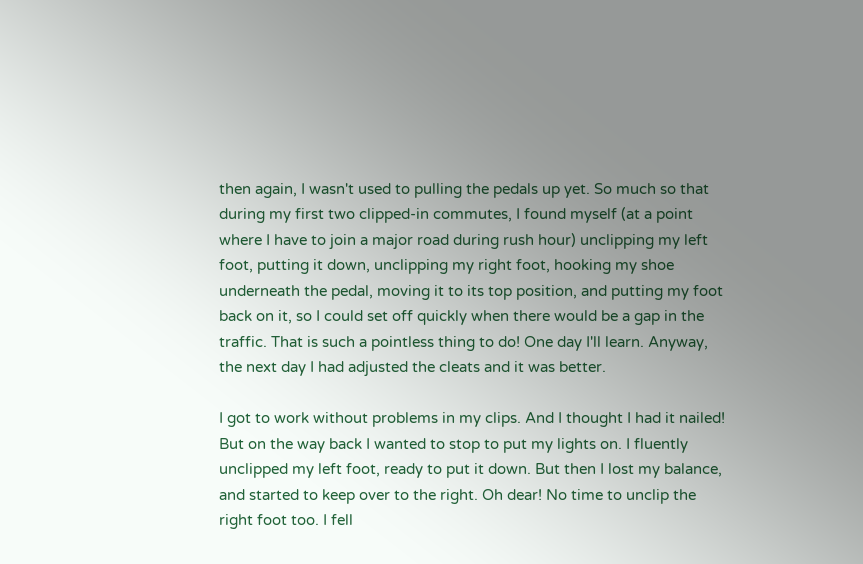then again, I wasn't used to pulling the pedals up yet. So much so that during my first two clipped-in commutes, I found myself (at a point where I have to join a major road during rush hour) unclipping my left foot, putting it down, unclipping my right foot, hooking my shoe underneath the pedal, moving it to its top position, and putting my foot back on it, so I could set off quickly when there would be a gap in the traffic. That is such a pointless thing to do! One day I'll learn. Anyway, the next day I had adjusted the cleats and it was better.

I got to work without problems in my clips. And I thought I had it nailed! But on the way back I wanted to stop to put my lights on. I fluently unclipped my left foot, ready to put it down. But then I lost my balance, and started to keep over to the right. Oh dear! No time to unclip the right foot too. I fell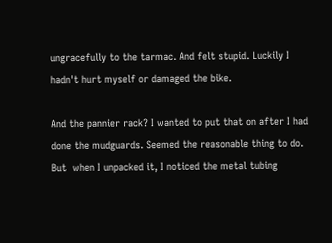ungracefully to the tarmac. And felt stupid. Luckily I hadn't hurt myself or damaged the bike.

And the pannier rack? I wanted to put that on after I had done the mudguards. Seemed the reasonable thing to do. But  when I unpacked it, I noticed the metal tubing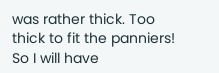was rather thick. Too thick to fit the panniers! So I will have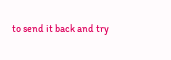to send it back and try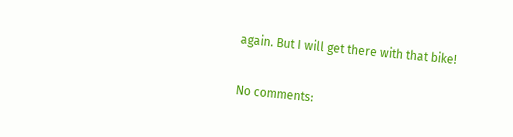again. But I will get there with that bike!

No comments: